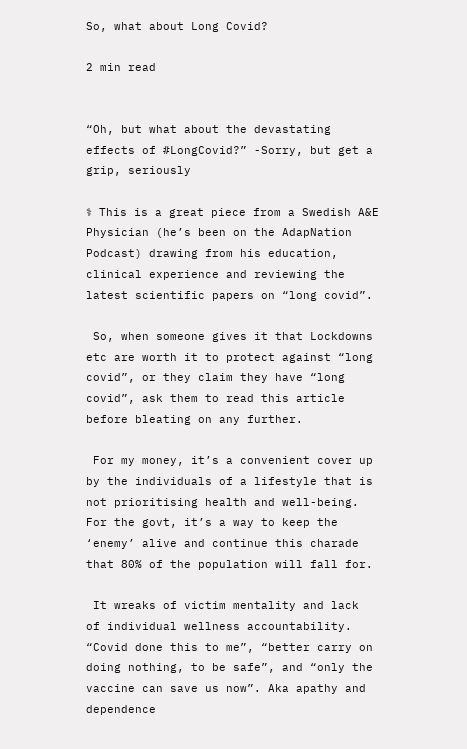So, what about Long Covid?

2 min read


“Oh, but what about the devastating effects of #LongCovid?” -Sorry, but get a grip, seriously

⚕ This is a great piece from a Swedish A&E Physician (he’s been on the AdapNation Podcast) drawing from his education, clinical experience and reviewing the latest scientific papers on “long covid”.

 So, when someone gives it that Lockdowns etc are worth it to protect against “long covid”, or they claim they have “long covid”, ask them to read this article before bleating on any further.

 For my money, it’s a convenient cover up by the individuals of a lifestyle that is not prioritising health and well-being. For the govt, it’s a way to keep the ‘enemy’ alive and continue this charade that 80% of the population will fall for.

 It wreaks of victim mentality and lack of individual wellness accountability. “Covid done this to me”, “better carry on doing nothing, to be safe”, and “only the vaccine can save us now”. Aka apathy and dependence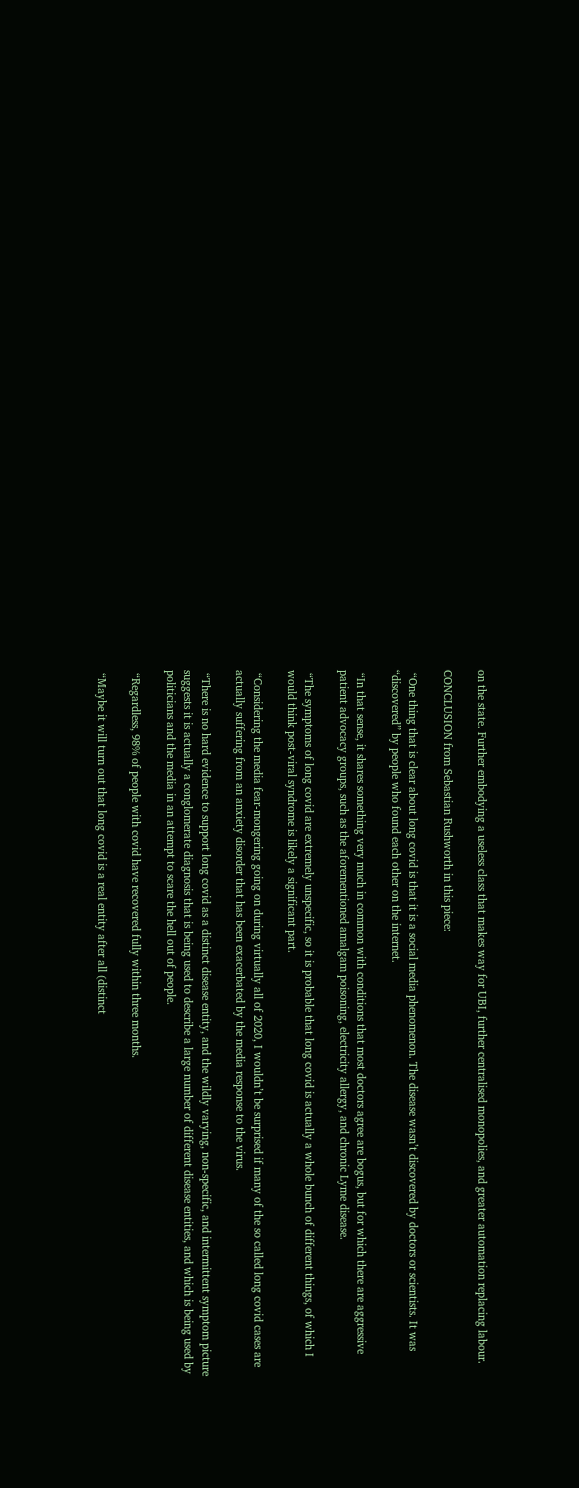on the state. Further embodying a useless class that makes way for UBI, further centralised monopolies, and greater automation replacing labour.

CONCLUSION from Sebastian Rushworth in this piece:

 “One thing that is clear about long covid is that it is a social media phenomenon. The disease wasn’t discovered by doctors or scientists. It was “discovered” by people who found each other on the internet.

 “In that sense, it shares something very much in common with conditions that most doctors agree are bogus, but for which there are aggressive patient advocacy groups, such as the aforementioned amalgam poisoning, electricity allergy, and chronic Lyme disease.

 “The symptoms of long covid are extremely unspecific, so it is probable that long covid is actually a whole bunch of different things, of which I would think post-viral syndrome is likely a significant part.

 “Considering the media fear-mongering going on during virtually all of 2020, I wouldn’t be surprised if many of the so called long covid cases are actually suffering from an anxiety disorder that has been exacerbated by the media response to the virus.

 “There is no hard evidence to support long covid as a distinct disease entity, and the wildly varying, non-specific, and intermittent symptom picture suggests it is actually a conglomerate diagnosis that is being used to describe a large number of different disease entities, and which is being used by politicians and the media in an attempt to scare the hell out of people.

 “Regardless, 98% of people with covid have recovered fully within three months.

 “Maybe it will turn out that long covid is a real entity after all (distinct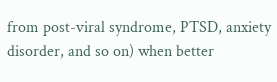from post-viral syndrome, PTSD, anxiety disorder, and so on) when better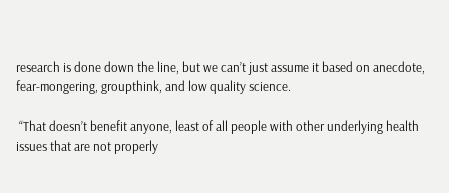research is done down the line, but we can’t just assume it based on anecdote, fear-mongering, groupthink, and low quality science.

 “That doesn’t benefit anyone, least of all people with other underlying health issues that are not properly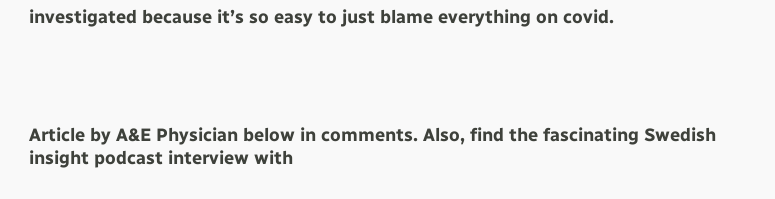investigated because it’s so easy to just blame everything on covid.




Article by A&E Physician below in comments. Also, find the fascinating Swedish insight podcast interview with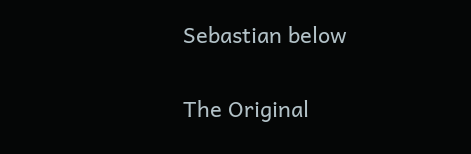Sebastian below

The Original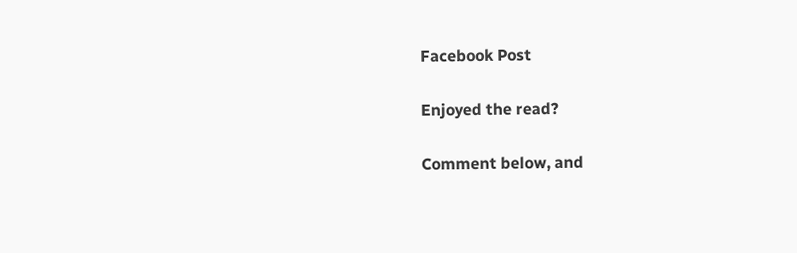Facebook Post

Enjoyed the read?

Comment below, and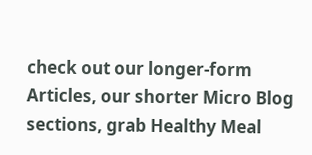check out our longer-form Articles, our shorter Micro Blog sections, grab Healthy Meal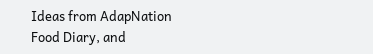Ideas from AdapNation Food Diary, and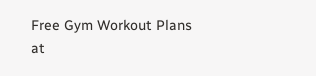Free Gym Workout Plans at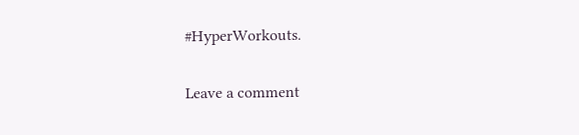#HyperWorkouts.

Leave a comment